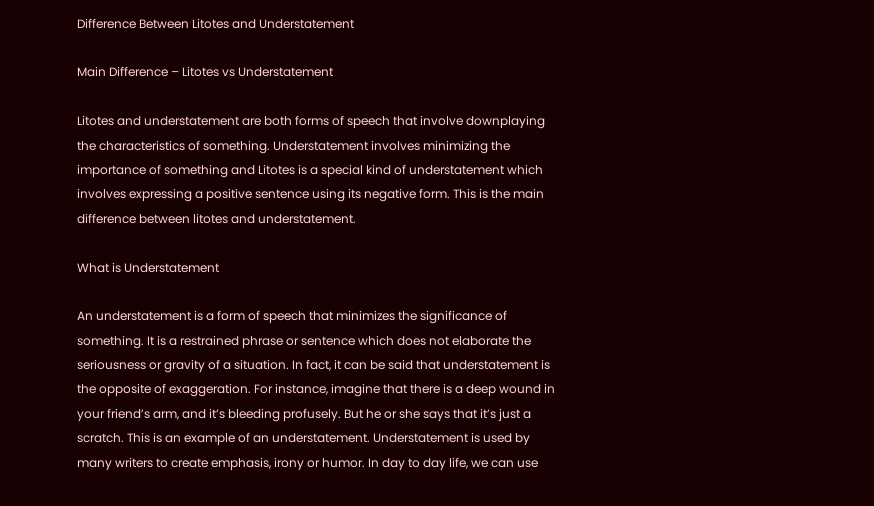Difference Between Litotes and Understatement

Main Difference – Litotes vs Understatement

Litotes and understatement are both forms of speech that involve downplaying the characteristics of something. Understatement involves minimizing the importance of something and Litotes is a special kind of understatement which involves expressing a positive sentence using its negative form. This is the main difference between litotes and understatement.

What is Understatement

An understatement is a form of speech that minimizes the significance of something. It is a restrained phrase or sentence which does not elaborate the seriousness or gravity of a situation. In fact, it can be said that understatement is the opposite of exaggeration. For instance, imagine that there is a deep wound in your friend’s arm, and it’s bleeding profusely. But he or she says that it’s just a scratch. This is an example of an understatement. Understatement is used by many writers to create emphasis, irony or humor. In day to day life, we can use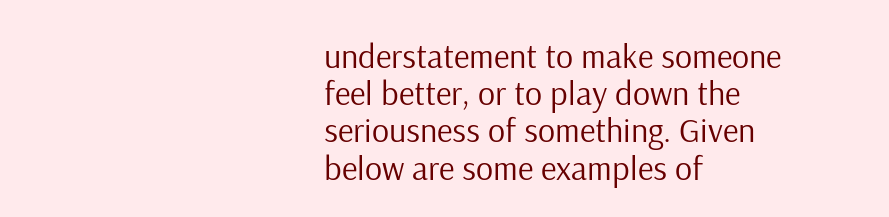understatement to make someone feel better, or to play down the seriousness of something. Given below are some examples of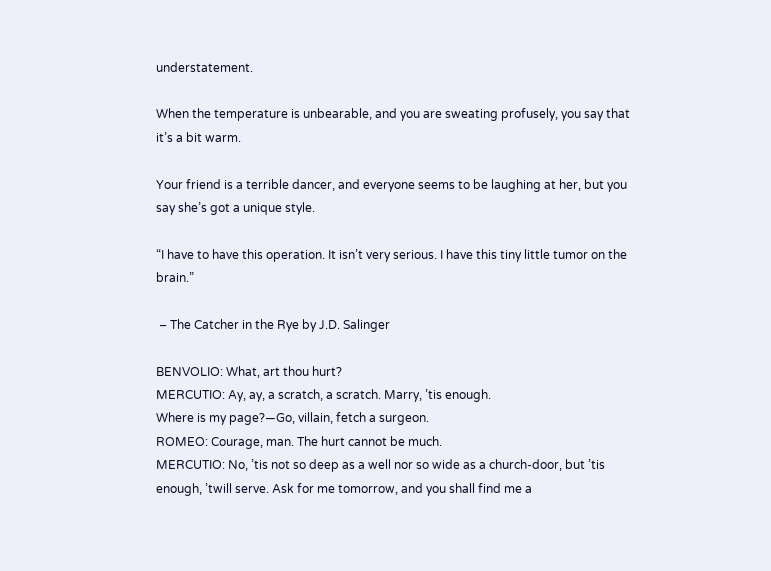understatement.

When the temperature is unbearable, and you are sweating profusely, you say that it’s a bit warm.

Your friend is a terrible dancer, and everyone seems to be laughing at her, but you say she’s got a unique style.

“I have to have this operation. It isn’t very serious. I have this tiny little tumor on the brain.”

 – The Catcher in the Rye by J.D. Salinger

BENVOLIO: What, art thou hurt?
MERCUTIO: Ay, ay, a scratch, a scratch. Marry, ’tis enough.
Where is my page?—Go, villain, fetch a surgeon.
ROMEO: Courage, man. The hurt cannot be much.
MERCUTIO: No, ’tis not so deep as a well nor so wide as a church-door, but ’tis enough, ’twill serve. Ask for me tomorrow, and you shall find me a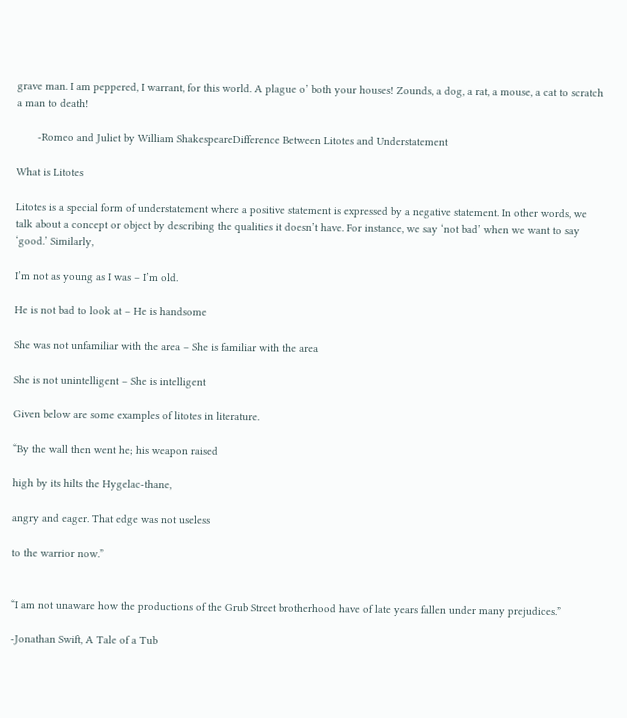grave man. I am peppered, I warrant, for this world. A plague o’ both your houses! Zounds, a dog, a rat, a mouse, a cat to scratch a man to death!

       -Romeo and Juliet by William ShakespeareDifference Between Litotes and Understatement

What is Litotes

Litotes is a special form of understatement where a positive statement is expressed by a negative statement. In other words, we talk about a concept or object by describing the qualities it doesn’t have. For instance, we say ‘not bad’ when we want to say ‘good.’ Similarly,

I’m not as young as I was – I’m old.

He is not bad to look at – He is handsome

She was not unfamiliar with the area – She is familiar with the area

She is not unintelligent – She is intelligent

Given below are some examples of litotes in literature.

“By the wall then went he; his weapon raised

high by its hilts the Hygelac-thane,

angry and eager. That edge was not useless

to the warrior now.”


“I am not unaware how the productions of the Grub Street brotherhood have of late years fallen under many prejudices.”

-Jonathan Swift, A Tale of a Tub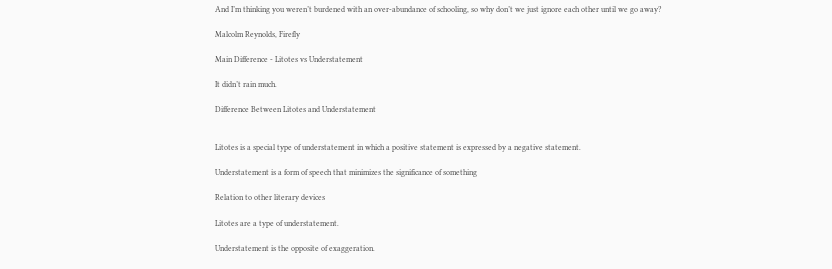And I’m thinking you weren’t burdened with an over-abundance of schooling, so why don’t we just ignore each other until we go away?

Malcolm Reynolds, Firefly

Main Difference - Litotes vs Understatement

It didn’t rain much.

Difference Between Litotes and Understatement


Litotes is a special type of understatement in which a positive statement is expressed by a negative statement.

Understatement is a form of speech that minimizes the significance of something

Relation to other literary devices

Litotes are a type of understatement.

Understatement is the opposite of exaggeration.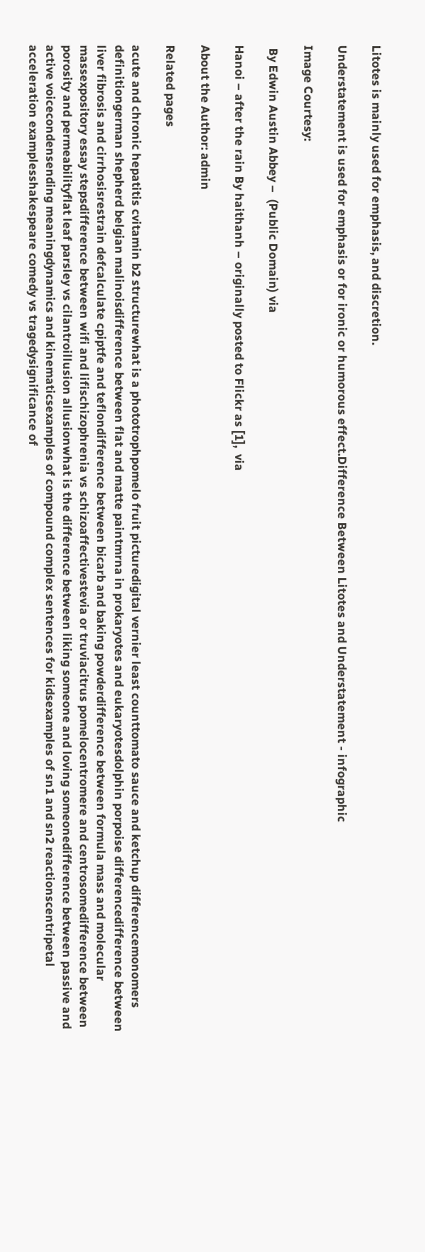Litotes is mainly used for emphasis, and discretion.

Understatement is used for emphasis or for ironic or humorous effect.Difference Between Litotes and Understatement - infographic

Image Courtesy:

 By Edwin Austin Abbey –  (Public Domain) via

Hanoi – after the rain By haithanh – originally posted to Flickr as [1],  via

About the Author: admin

Related pages

acute and chronic hepatitis cvitamin b2 structurewhat is a phototrophpomelo fruit picturedigital vernier least counttomato sauce and ketchup differencemonomers definitiongerman shepherd belgian malinoisdifference between flat and matte paintmrna in prokaryotes and eukaryotesdolphin porpoise differencedifference between liver fibrosis and cirrhosisrestrain defcalculate cpiptfe and teflondifference between bicarb and baking powderdifference between formula mass and molecular massexpository essay stepsdifference between wifi and lifischizophrenia vs schizoaffectivestevia or truviacitrus pomelocentromere and centrosomedifference between porosity and permeabilityflat leaf parsley vs cilantroillusion allusionwhat is the difference between liking someone and loving someonedifference between passive and active voicecondensending meaningdynamics and kinematicsexamples of compound complex sentences for kidsexamples of sn1 and sn2 reactionscentripetal acceleration examplesshakespeare comedy vs tragedysignificance of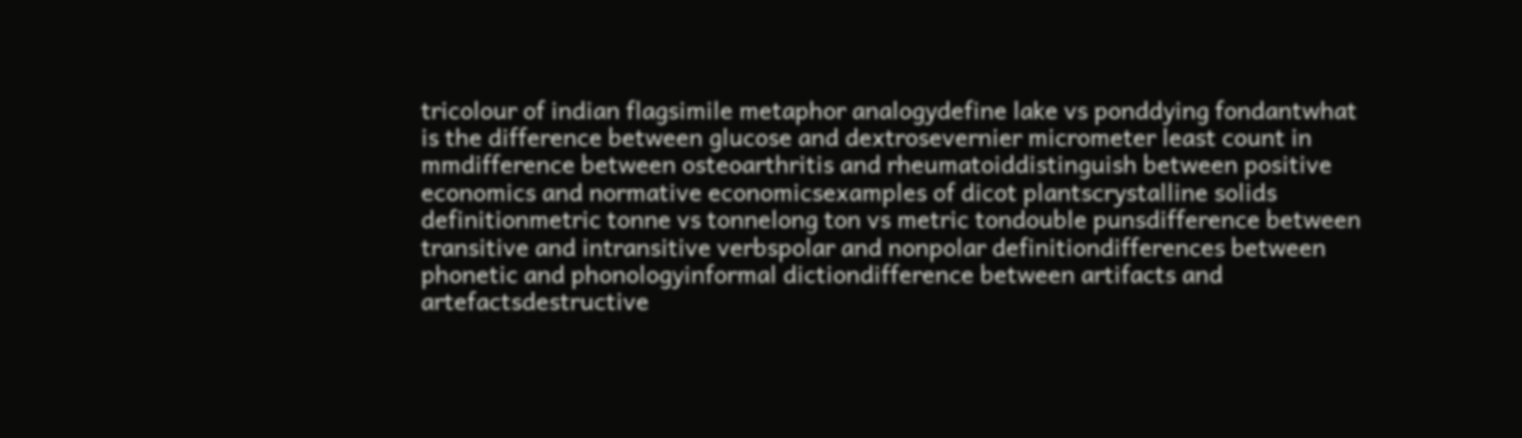tricolour of indian flagsimile metaphor analogydefine lake vs ponddying fondantwhat is the difference between glucose and dextrosevernier micrometer least count in mmdifference between osteoarthritis and rheumatoiddistinguish between positive economics and normative economicsexamples of dicot plantscrystalline solids definitionmetric tonne vs tonnelong ton vs metric tondouble punsdifference between transitive and intransitive verbspolar and nonpolar definitiondifferences between phonetic and phonologyinformal dictiondifference between artifacts and artefactsdestructive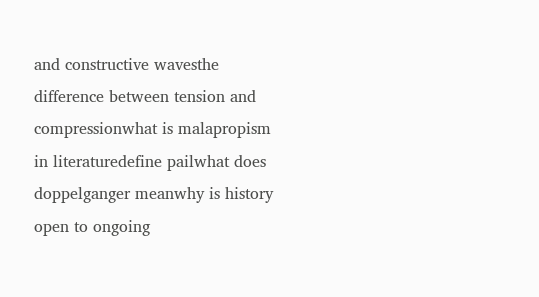and constructive wavesthe difference between tension and compressionwhat is malapropism in literaturedefine pailwhat does doppelganger meanwhy is history open to ongoing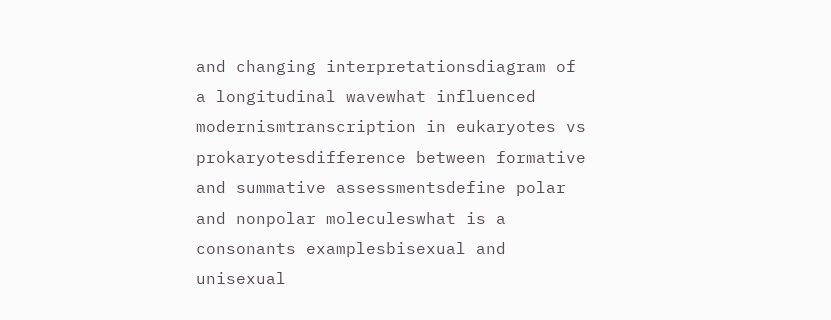and changing interpretationsdiagram of a longitudinal wavewhat influenced modernismtranscription in eukaryotes vs prokaryotesdifference between formative and summative assessmentsdefine polar and nonpolar moleculeswhat is a consonants examplesbisexual and unisexual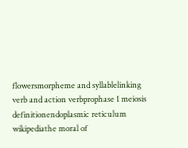flowersmorpheme and syllablelinking verb and action verbprophase 1 meiosis definitionendoplasmic reticulum wikipediathe moral of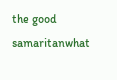the good samaritanwhat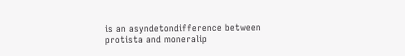is an asyndetondifference between protista and moneralip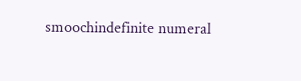smoochindefinite numeral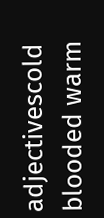adjectivescold blooded warm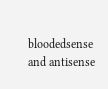bloodedsense and antisense